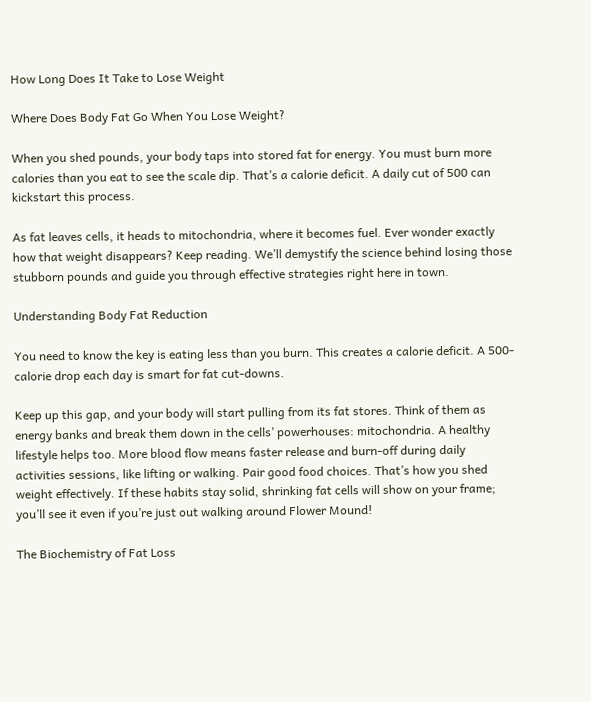How Long Does It Take to Lose Weight

Where Does Body Fat Go When You Lose Weight?

When you shed pounds, your body taps into stored fat for energy. You must burn more calories than you eat to see the scale dip. That’s a calorie deficit. A daily cut of 500 can kickstart this process.

As fat leaves cells, it heads to mitochondria, where it becomes fuel. Ever wonder exactly how that weight disappears? Keep reading. We’ll demystify the science behind losing those stubborn pounds and guide you through effective strategies right here in town.

Understanding Body Fat Reduction

You need to know the key is eating less than you burn. This creates a calorie deficit. A 500-calorie drop each day is smart for fat cut-downs.

Keep up this gap, and your body will start pulling from its fat stores. Think of them as energy banks and break them down in the cells’ powerhouses: mitochondria. A healthy lifestyle helps too. More blood flow means faster release and burn-off during daily activities sessions, like lifting or walking. Pair good food choices. That’s how you shed weight effectively. If these habits stay solid, shrinking fat cells will show on your frame; you’ll see it even if you’re just out walking around Flower Mound!

The Biochemistry of Fat Loss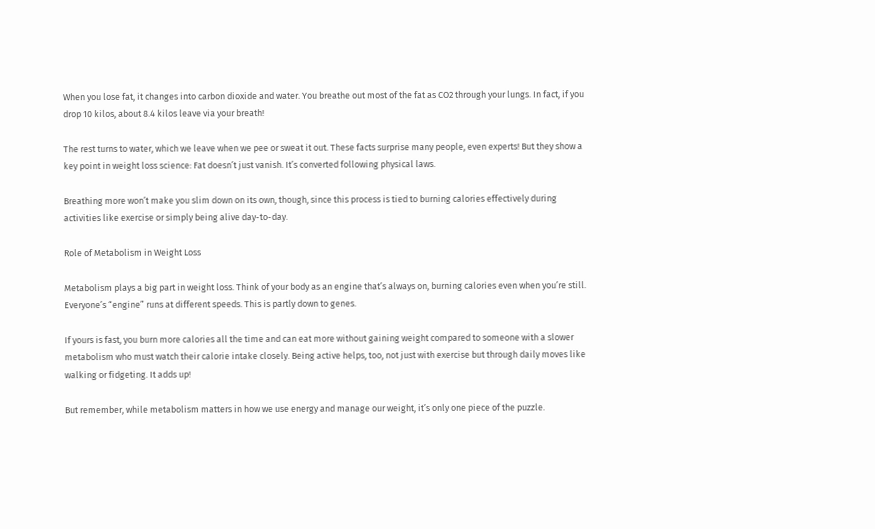When you lose fat, it changes into carbon dioxide and water. You breathe out most of the fat as CO2 through your lungs. In fact, if you drop 10 kilos, about 8.4 kilos leave via your breath!

The rest turns to water, which we leave when we pee or sweat it out. These facts surprise many people, even experts! But they show a key point in weight loss science: Fat doesn’t just vanish. It’s converted following physical laws.

Breathing more won’t make you slim down on its own, though, since this process is tied to burning calories effectively during activities like exercise or simply being alive day-to-day.

Role of Metabolism in Weight Loss

Metabolism plays a big part in weight loss. Think of your body as an engine that’s always on, burning calories even when you’re still. Everyone’s “engine” runs at different speeds. This is partly down to genes.

If yours is fast, you burn more calories all the time and can eat more without gaining weight compared to someone with a slower metabolism who must watch their calorie intake closely. Being active helps, too, not just with exercise but through daily moves like walking or fidgeting. It adds up!

But remember, while metabolism matters in how we use energy and manage our weight, it’s only one piece of the puzzle.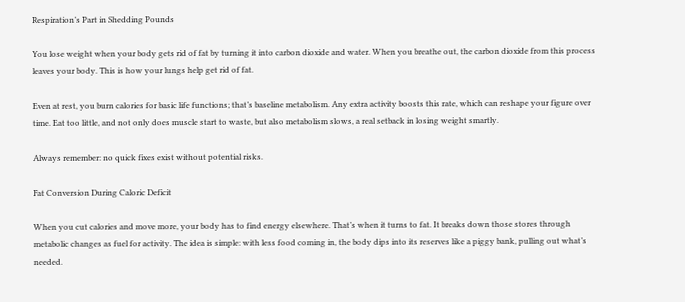Respiration’s Part in Shedding Pounds

You lose weight when your body gets rid of fat by turning it into carbon dioxide and water. When you breathe out, the carbon dioxide from this process leaves your body. This is how your lungs help get rid of fat.

Even at rest, you burn calories for basic life functions; that’s baseline metabolism. Any extra activity boosts this rate, which can reshape your figure over time. Eat too little, and not only does muscle start to waste, but also metabolism slows, a real setback in losing weight smartly.

Always remember: no quick fixes exist without potential risks.

Fat Conversion During Caloric Deficit

When you cut calories and move more, your body has to find energy elsewhere. That’s when it turns to fat. It breaks down those stores through metabolic changes as fuel for activity. The idea is simple: with less food coming in, the body dips into its reserves like a piggy bank, pulling out what’s needed.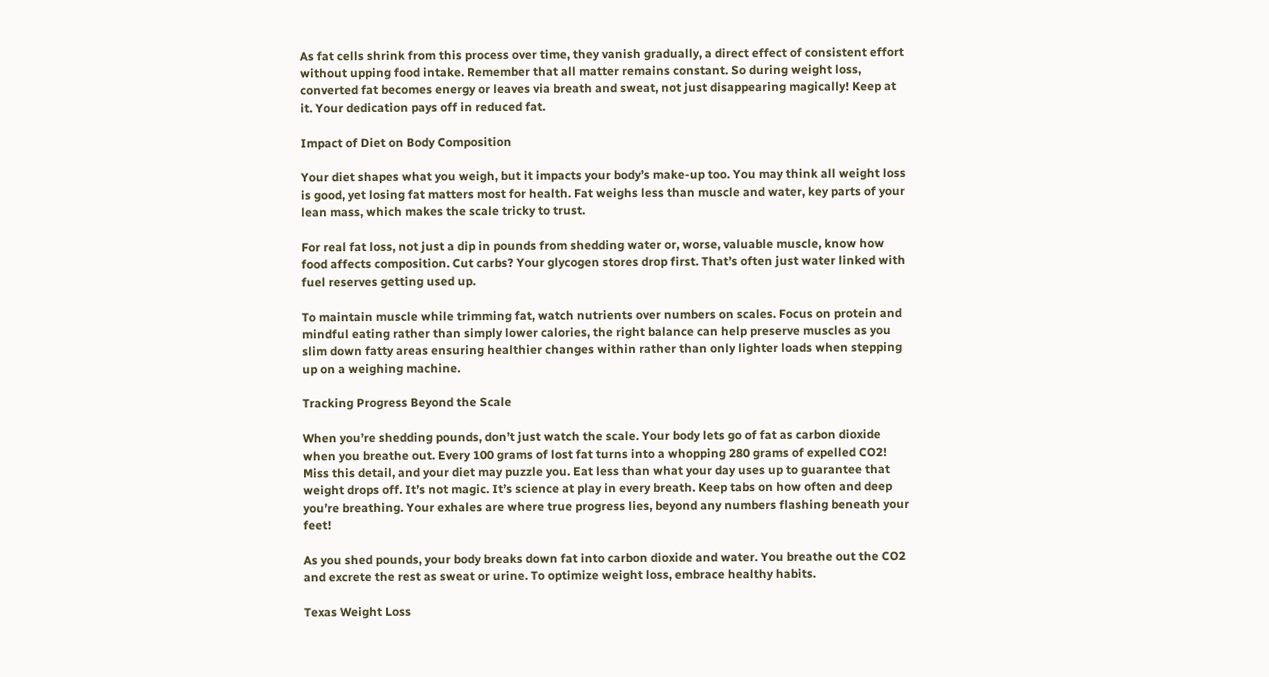As fat cells shrink from this process over time, they vanish gradually, a direct effect of consistent effort without upping food intake. Remember that all matter remains constant. So during weight loss, converted fat becomes energy or leaves via breath and sweat, not just disappearing magically! Keep at it. Your dedication pays off in reduced fat.

Impact of Diet on Body Composition

Your diet shapes what you weigh, but it impacts your body’s make-up too. You may think all weight loss is good, yet losing fat matters most for health. Fat weighs less than muscle and water, key parts of your lean mass, which makes the scale tricky to trust.

For real fat loss, not just a dip in pounds from shedding water or, worse, valuable muscle, know how food affects composition. Cut carbs? Your glycogen stores drop first. That’s often just water linked with fuel reserves getting used up.

To maintain muscle while trimming fat, watch nutrients over numbers on scales. Focus on protein and mindful eating rather than simply lower calories, the right balance can help preserve muscles as you slim down fatty areas ensuring healthier changes within rather than only lighter loads when stepping up on a weighing machine.

Tracking Progress Beyond the Scale

When you’re shedding pounds, don’t just watch the scale. Your body lets go of fat as carbon dioxide when you breathe out. Every 100 grams of lost fat turns into a whopping 280 grams of expelled CO2! Miss this detail, and your diet may puzzle you. Eat less than what your day uses up to guarantee that weight drops off. It’s not magic. It’s science at play in every breath. Keep tabs on how often and deep you’re breathing. Your exhales are where true progress lies, beyond any numbers flashing beneath your feet!

As you shed pounds, your body breaks down fat into carbon dioxide and water. You breathe out the CO2 and excrete the rest as sweat or urine. To optimize weight loss, embrace healthy habits.

Texas Weight Loss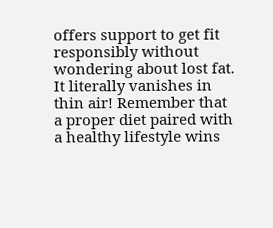offers support to get fit responsibly without wondering about lost fat. It literally vanishes in thin air! Remember that a proper diet paired with a healthy lifestyle wins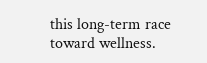this long-term race toward wellness.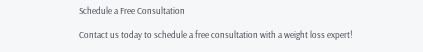Schedule a Free Consultation

Contact us today to schedule a free consultation with a weight loss expert!